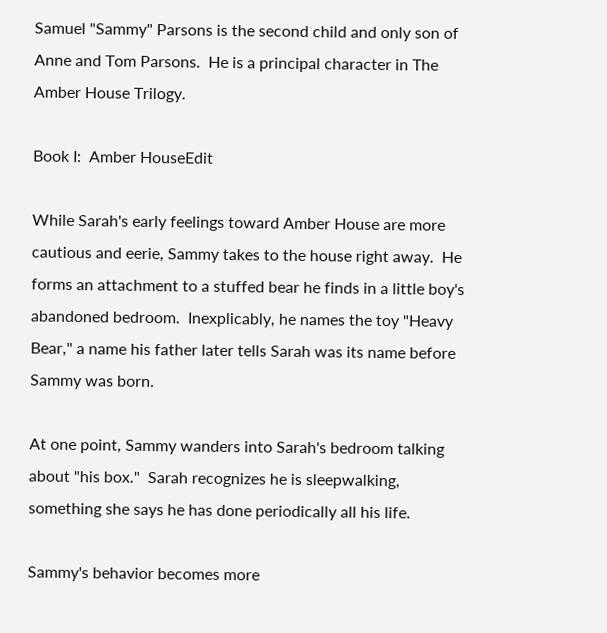Samuel "Sammy" Parsons is the second child and only son of Anne and Tom Parsons.  He is a principal character in The Amber House Trilogy.

Book I:  Amber HouseEdit

While Sarah's early feelings toward Amber House are more cautious and eerie, Sammy takes to the house right away.  He forms an attachment to a stuffed bear he finds in a little boy's abandoned bedroom.  Inexplicably, he names the toy "Heavy Bear," a name his father later tells Sarah was its name before Sammy was born.

At one point, Sammy wanders into Sarah's bedroom talking about "his box."  Sarah recognizes he is sleepwalking, something she says he has done periodically all his life.

Sammy's behavior becomes more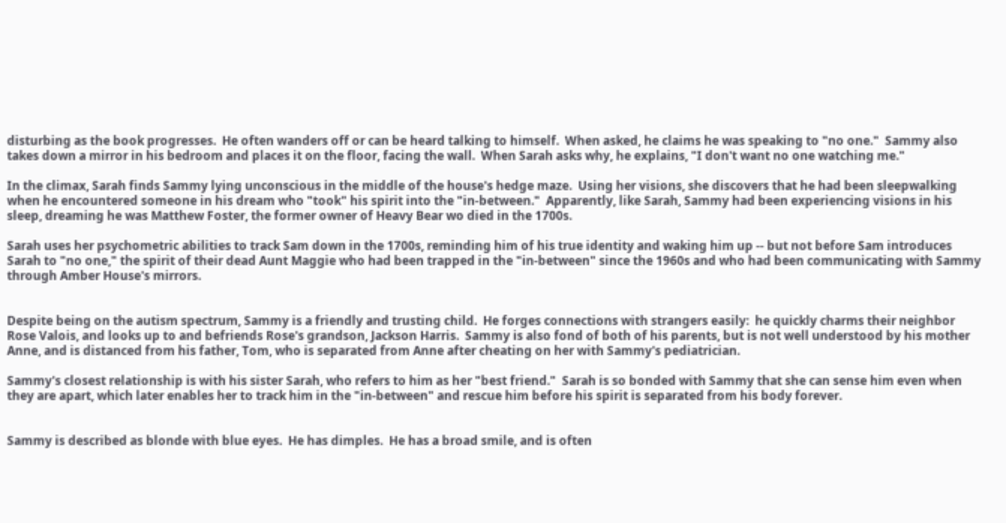disturbing as the book progresses.  He often wanders off or can be heard talking to himself.  When asked, he claims he was speaking to "no one."  Sammy also takes down a mirror in his bedroom and places it on the floor, facing the wall.  When Sarah asks why, he explains, "I don't want no one watching me."

In the climax, Sarah finds Sammy lying unconscious in the middle of the house's hedge maze.  Using her visions, she discovers that he had been sleepwalking when he encountered someone in his dream who "took" his spirit into the "in-between."  Apparently, like Sarah, Sammy had been experiencing visions in his sleep, dreaming he was Matthew Foster, the former owner of Heavy Bear wo died in the 1700s.

Sarah uses her psychometric abilities to track Sam down in the 1700s, reminding him of his true identity and waking him up -- but not before Sam introduces Sarah to "no one," the spirit of their dead Aunt Maggie who had been trapped in the "in-between" since the 1960s and who had been communicating with Sammy through Amber House's mirrors.


Despite being on the autism spectrum, Sammy is a friendly and trusting child.  He forges connections with strangers easily:  he quickly charms their neighbor Rose Valois, and looks up to and befriends Rose's grandson, Jackson Harris.  Sammy is also fond of both of his parents, but is not well understood by his mother Anne, and is distanced from his father, Tom, who is separated from Anne after cheating on her with Sammy's pediatrician.

Sammy's closest relationship is with his sister Sarah, who refers to him as her "best friend."  Sarah is so bonded with Sammy that she can sense him even when they are apart, which later enables her to track him in the "in-between" and rescue him before his spirit is separated from his body forever.


Sammy is described as blonde with blue eyes.  He has dimples.  He has a broad smile, and is often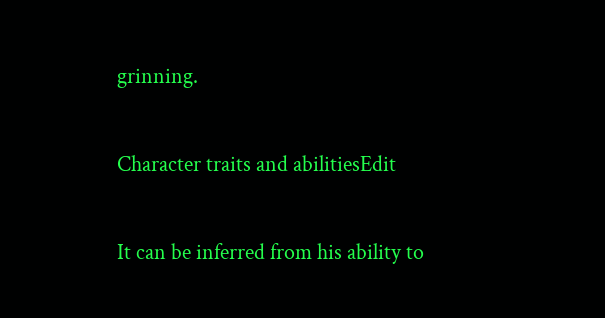grinning.

Character traits and abilitiesEdit

It can be inferred from his ability to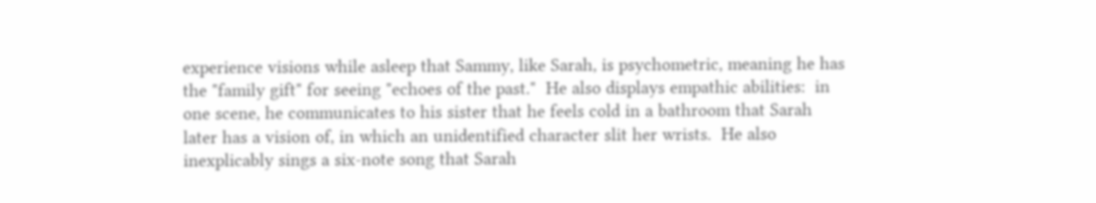experience visions while asleep that Sammy, like Sarah, is psychometric, meaning he has the "family gift" for seeing "echoes of the past."  He also displays empathic abilities:  in one scene, he communicates to his sister that he feels cold in a bathroom that Sarah later has a vision of, in which an unidentified character slit her wrists.  He also inexplicably sings a six-note song that Sarah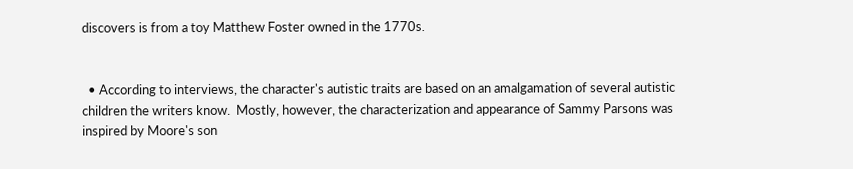discovers is from a toy Matthew Foster owned in the 1770s.


  • According to interviews, the character's autistic traits are based on an amalgamation of several autistic children the writers know.  Mostly, however, the characterization and appearance of Sammy Parsons was inspired by Moore's son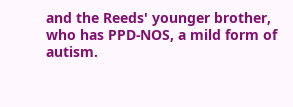and the Reeds' younger brother, who has PPD-NOS, a mild form of autism.